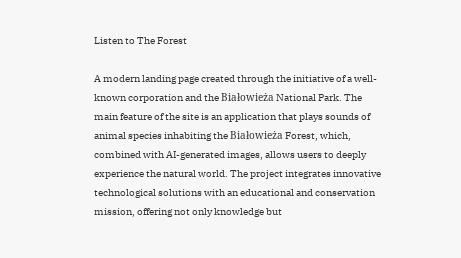Listen to The Forest

A modern landing page created through the initiative of a well-known corporation and the Białowieża National Park. The main feature of the site is an application that plays sounds of animal species inhabiting the Białowieża Forest, which, combined with AI-generated images, allows users to deeply experience the natural world. The project integrates innovative technological solutions with an educational and conservation mission, offering not only knowledge but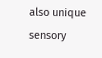also unique sensory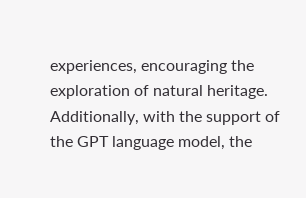experiences, encouraging the exploration of natural heritage. Additionally, with the support of the GPT language model, the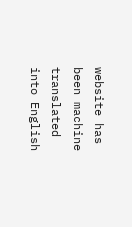website has been machine translated into English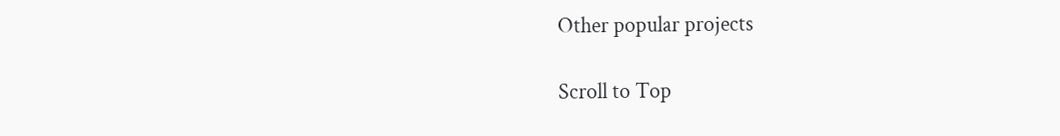Other popular projects

Scroll to Top